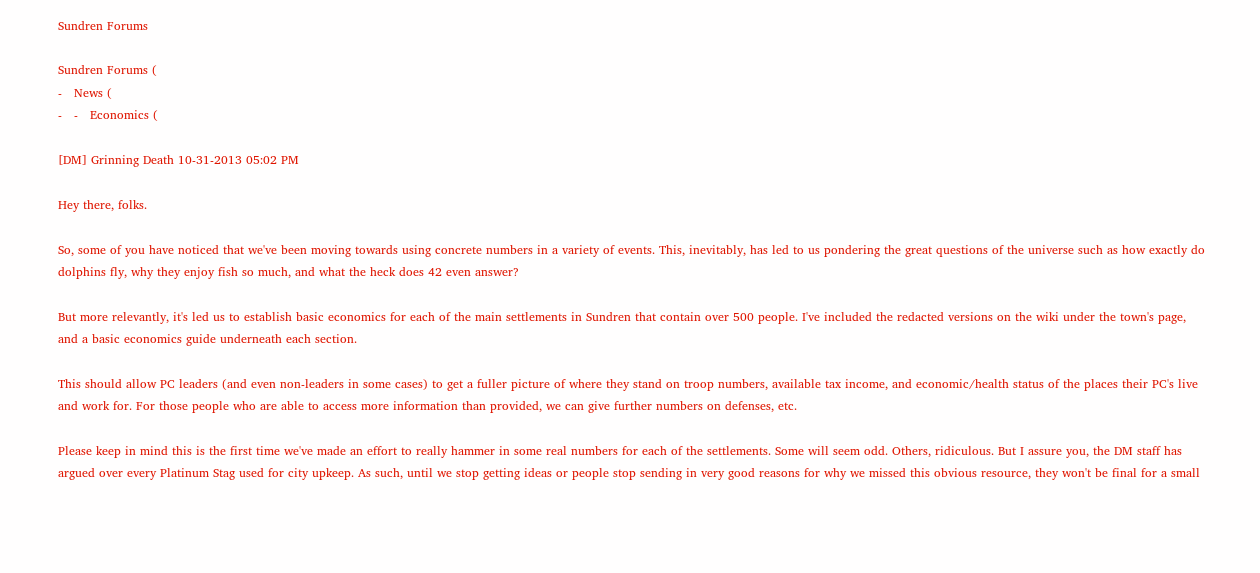Sundren Forums

Sundren Forums (
-   News (
-   -   Economics (

[DM] Grinning Death 10-31-2013 05:02 PM

Hey there, folks.

So, some of you have noticed that we've been moving towards using concrete numbers in a variety of events. This, inevitably, has led to us pondering the great questions of the universe such as how exactly do dolphins fly, why they enjoy fish so much, and what the heck does 42 even answer?

But more relevantly, it's led us to establish basic economics for each of the main settlements in Sundren that contain over 500 people. I've included the redacted versions on the wiki under the town's page, and a basic economics guide underneath each section.

This should allow PC leaders (and even non-leaders in some cases) to get a fuller picture of where they stand on troop numbers, available tax income, and economic/health status of the places their PC's live and work for. For those people who are able to access more information than provided, we can give further numbers on defenses, etc.

Please keep in mind this is the first time we've made an effort to really hammer in some real numbers for each of the settlements. Some will seem odd. Others, ridiculous. But I assure you, the DM staff has argued over every Platinum Stag used for city upkeep. As such, until we stop getting ideas or people stop sending in very good reasons for why we missed this obvious resource, they won't be final for a small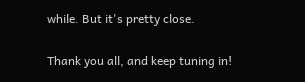while. But it's pretty close.

Thank you all, and keep tuning in!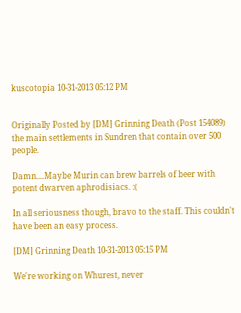kuscotopia 10-31-2013 05:12 PM


Originally Posted by [DM] Grinning Death (Post 154089)
the main settlements in Sundren that contain over 500 people.

Damn....Maybe Murin can brew barrels of beer with potent dwarven aphrodisiacs. :(

In all seriousness though, bravo to the staff. This couldn't have been an easy process.

[DM] Grinning Death 10-31-2013 05:15 PM

We're working on Whurest, never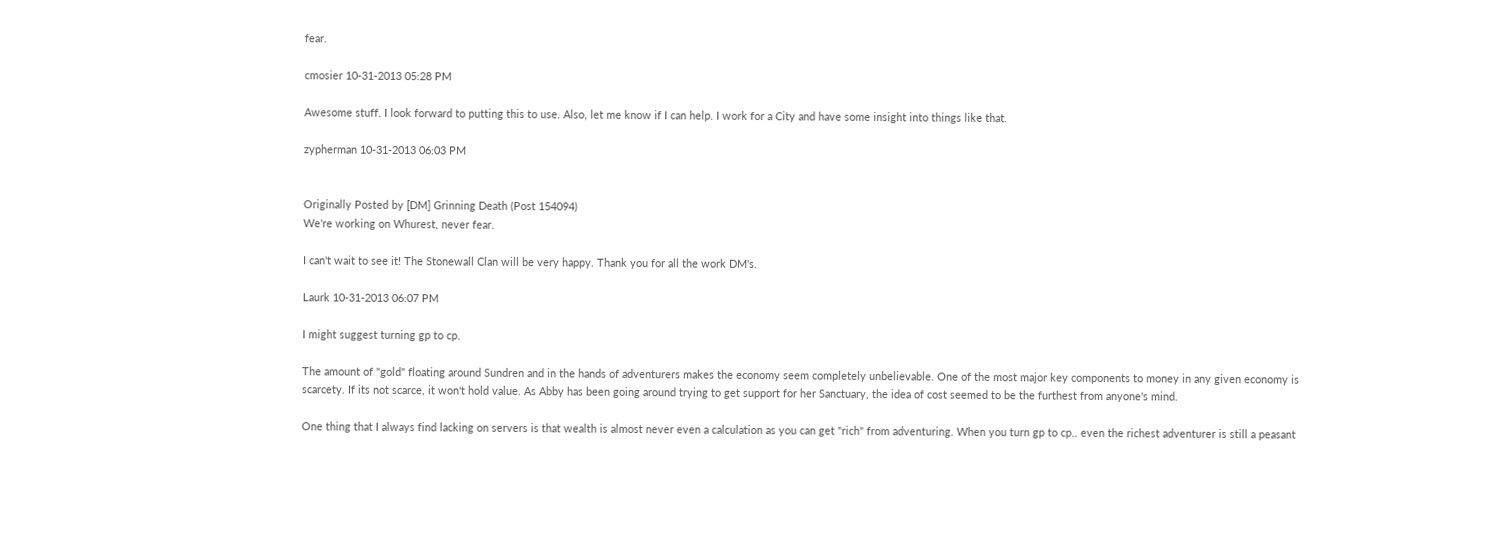fear.

cmosier 10-31-2013 05:28 PM

Awesome stuff. I look forward to putting this to use. Also, let me know if I can help. I work for a City and have some insight into things like that.

zypherman 10-31-2013 06:03 PM


Originally Posted by [DM] Grinning Death (Post 154094)
We're working on Whurest, never fear.

I can't wait to see it! The Stonewall Clan will be very happy. Thank you for all the work DM's.

Laurk 10-31-2013 06:07 PM

I might suggest turning gp to cp.

The amount of "gold" floating around Sundren and in the hands of adventurers makes the economy seem completely unbelievable. One of the most major key components to money in any given economy is scarcety. If its not scarce, it won't hold value. As Abby has been going around trying to get support for her Sanctuary, the idea of cost seemed to be the furthest from anyone's mind.

One thing that I always find lacking on servers is that wealth is almost never even a calculation as you can get "rich" from adventuring. When you turn gp to cp.. even the richest adventurer is still a peasant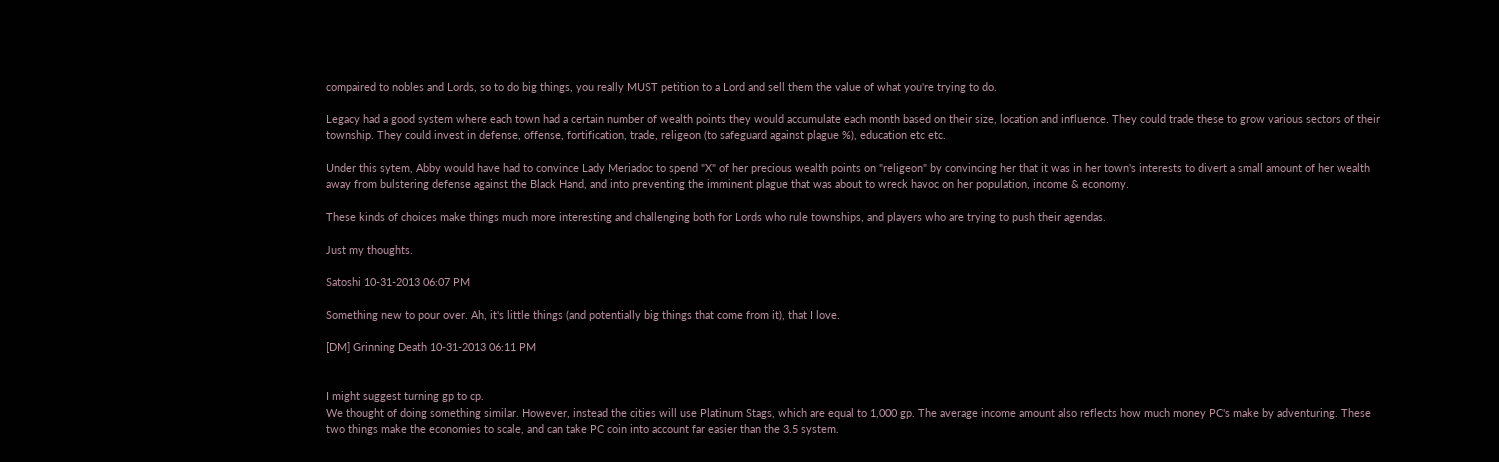compaired to nobles and Lords, so to do big things, you really MUST petition to a Lord and sell them the value of what you're trying to do.

Legacy had a good system where each town had a certain number of wealth points they would accumulate each month based on their size, location and influence. They could trade these to grow various sectors of their township. They could invest in defense, offense, fortification, trade, religeon (to safeguard against plague %), education etc etc.

Under this sytem, Abby would have had to convince Lady Meriadoc to spend "X" of her precious wealth points on "religeon" by convincing her that it was in her town's interests to divert a small amount of her wealth away from bulstering defense against the Black Hand, and into preventing the imminent plague that was about to wreck havoc on her population, income & economy.

These kinds of choices make things much more interesting and challenging both for Lords who rule townships, and players who are trying to push their agendas.

Just my thoughts.

Satoshi 10-31-2013 06:07 PM

Something new to pour over. Ah, it's little things (and potentially big things that come from it), that I love.

[DM] Grinning Death 10-31-2013 06:11 PM


I might suggest turning gp to cp.
We thought of doing something similar. However, instead the cities will use Platinum Stags, which are equal to 1,000 gp. The average income amount also reflects how much money PC's make by adventuring. These two things make the economies to scale, and can take PC coin into account far easier than the 3.5 system.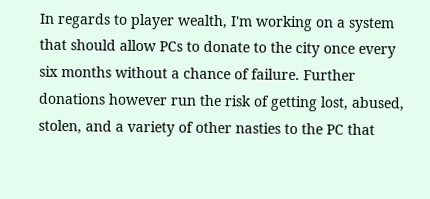In regards to player wealth, I'm working on a system that should allow PCs to donate to the city once every six months without a chance of failure. Further donations however run the risk of getting lost, abused, stolen, and a variety of other nasties to the PC that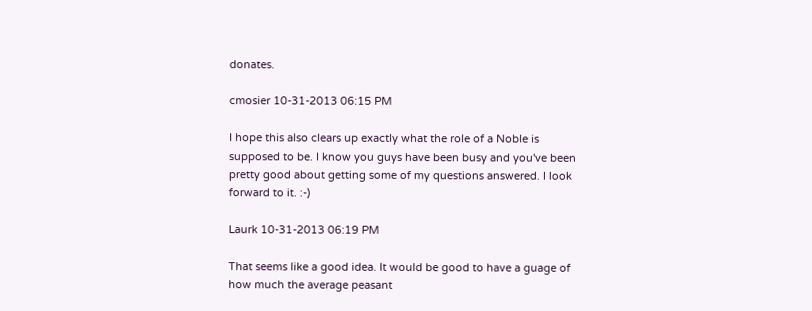donates.

cmosier 10-31-2013 06:15 PM

I hope this also clears up exactly what the role of a Noble is supposed to be. I know you guys have been busy and you've been pretty good about getting some of my questions answered. I look forward to it. :-)

Laurk 10-31-2013 06:19 PM

That seems like a good idea. It would be good to have a guage of how much the average peasant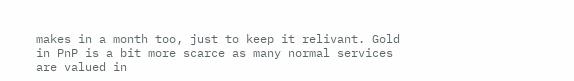makes in a month too, just to keep it relivant. Gold in PnP is a bit more scarce as many normal services are valued in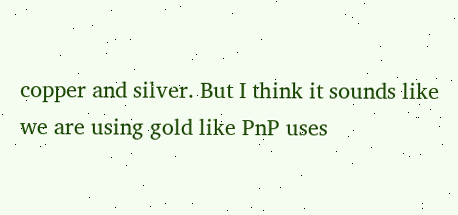copper and silver. But I think it sounds like we are using gold like PnP uses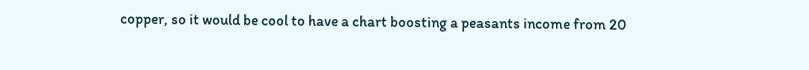copper, so it would be cool to have a chart boosting a peasants income from 20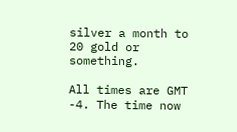silver a month to 20 gold or something.

All times are GMT -4. The time now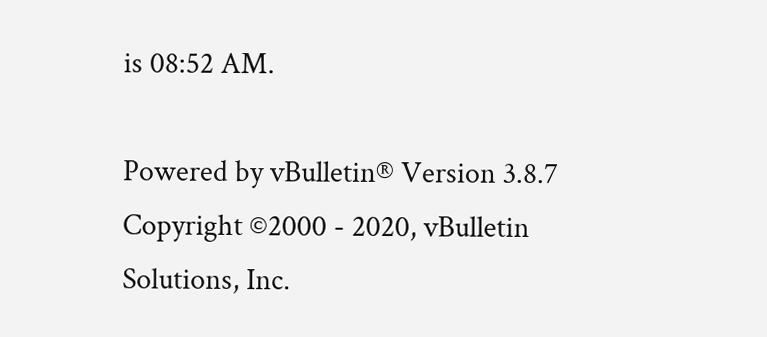is 08:52 AM.

Powered by vBulletin® Version 3.8.7
Copyright ©2000 - 2020, vBulletin Solutions, Inc.